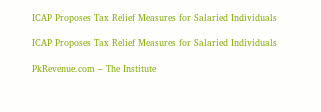ICAP Proposes Tax Relief Measures for Salaried Individuals

ICAP Proposes Tax Relief Measures for Salaried Individuals

PkRevenue.com – The Institute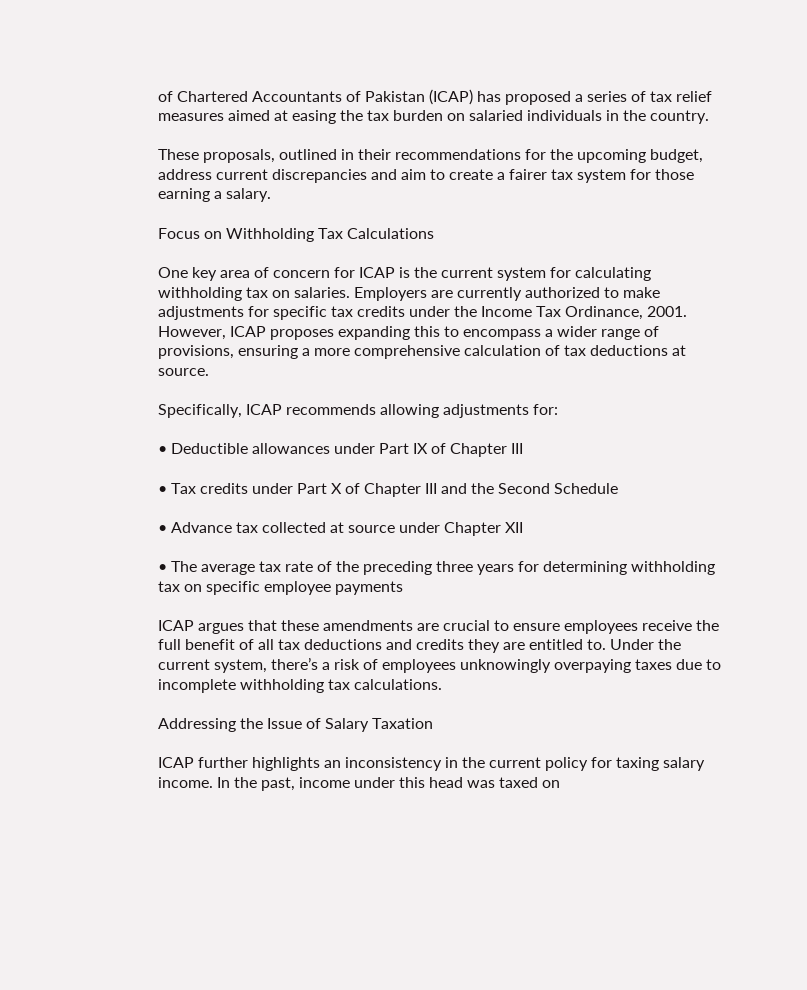of Chartered Accountants of Pakistan (ICAP) has proposed a series of tax relief measures aimed at easing the tax burden on salaried individuals in the country.

These proposals, outlined in their recommendations for the upcoming budget, address current discrepancies and aim to create a fairer tax system for those earning a salary.

Focus on Withholding Tax Calculations

One key area of concern for ICAP is the current system for calculating withholding tax on salaries. Employers are currently authorized to make adjustments for specific tax credits under the Income Tax Ordinance, 2001. However, ICAP proposes expanding this to encompass a wider range of provisions, ensuring a more comprehensive calculation of tax deductions at source.

Specifically, ICAP recommends allowing adjustments for:

• Deductible allowances under Part IX of Chapter III

• Tax credits under Part X of Chapter III and the Second Schedule

• Advance tax collected at source under Chapter XII

• The average tax rate of the preceding three years for determining withholding tax on specific employee payments

ICAP argues that these amendments are crucial to ensure employees receive the full benefit of all tax deductions and credits they are entitled to. Under the current system, there’s a risk of employees unknowingly overpaying taxes due to incomplete withholding tax calculations.

Addressing the Issue of Salary Taxation

ICAP further highlights an inconsistency in the current policy for taxing salary income. In the past, income under this head was taxed on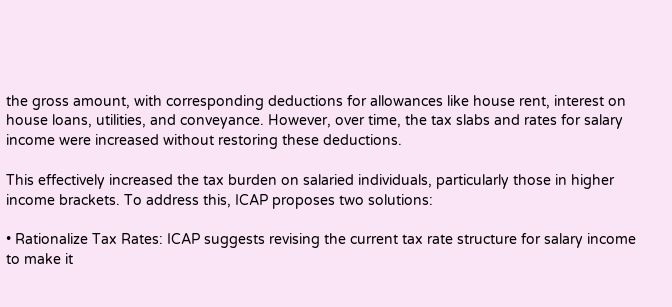the gross amount, with corresponding deductions for allowances like house rent, interest on house loans, utilities, and conveyance. However, over time, the tax slabs and rates for salary income were increased without restoring these deductions.

This effectively increased the tax burden on salaried individuals, particularly those in higher income brackets. To address this, ICAP proposes two solutions:

• Rationalize Tax Rates: ICAP suggests revising the current tax rate structure for salary income to make it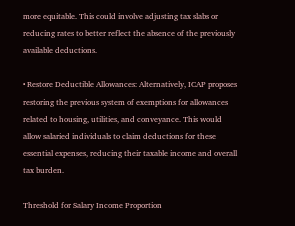more equitable. This could involve adjusting tax slabs or reducing rates to better reflect the absence of the previously available deductions.

• Restore Deductible Allowances: Alternatively, ICAP proposes restoring the previous system of exemptions for allowances related to housing, utilities, and conveyance. This would allow salaried individuals to claim deductions for these essential expenses, reducing their taxable income and overall tax burden.

Threshold for Salary Income Proportion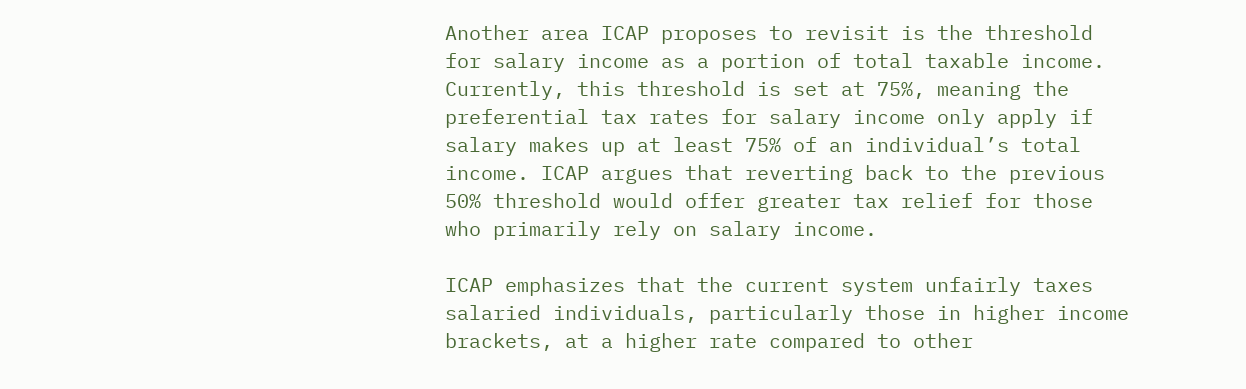Another area ICAP proposes to revisit is the threshold for salary income as a portion of total taxable income. Currently, this threshold is set at 75%, meaning the preferential tax rates for salary income only apply if salary makes up at least 75% of an individual’s total income. ICAP argues that reverting back to the previous 50% threshold would offer greater tax relief for those who primarily rely on salary income.

ICAP emphasizes that the current system unfairly taxes salaried individuals, particularly those in higher income brackets, at a higher rate compared to other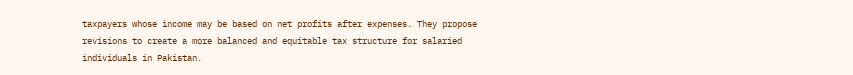taxpayers whose income may be based on net profits after expenses. They propose revisions to create a more balanced and equitable tax structure for salaried individuals in Pakistan.